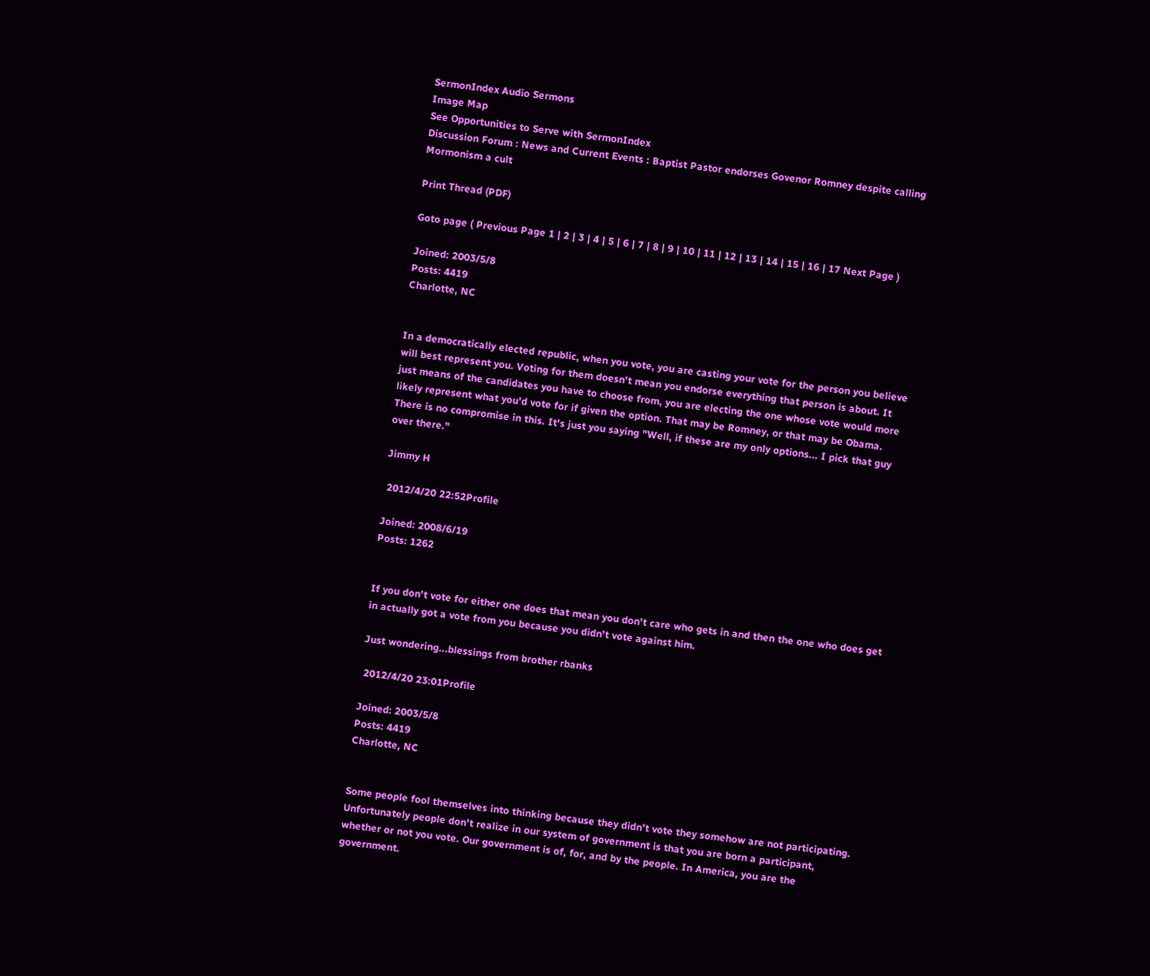SermonIndex Audio Sermons
Image Map
See Opportunities to Serve with SermonIndex
Discussion Forum : News and Current Events : Baptist Pastor endorses Govenor Romney despite calling Mormonism a cult

Print Thread (PDF)

Goto page ( Previous Page 1 | 2 | 3 | 4 | 5 | 6 | 7 | 8 | 9 | 10 | 11 | 12 | 13 | 14 | 15 | 16 | 17 Next Page )

Joined: 2003/5/8
Posts: 4419
Charlotte, NC


In a democratically elected republic, when you vote, you are casting your vote for the person you believe will best represent you. Voting for them doesn't mean you endorse everything that person is about. It just means of the candidates you have to choose from, you are electing the one whose vote would more likely represent what you'd vote for if given the option. That may be Romney, or that may be Obama. There is no compromise in this. It's just you saying "Well, if these are my only options... I pick that guy over there."

Jimmy H

 2012/4/20 22:52Profile

Joined: 2008/6/19
Posts: 1262


If you don't vote for either one does that mean you don't care who gets in and then the one who does get in actually got a vote from you because you didn't vote against him.

Just wondering...blessings from brother rbanks

 2012/4/20 23:01Profile

Joined: 2003/5/8
Posts: 4419
Charlotte, NC


Some people fool themselves into thinking because they didn't vote they somehow are not participating. Unfortunately people don't realize in our system of government is that you are born a participant, whether or not you vote. Our government is of, for, and by the people. In America, you are the government.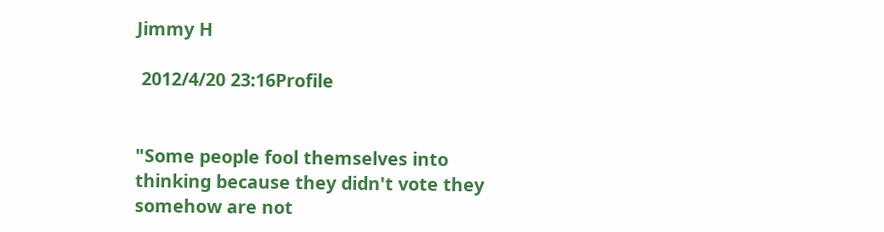Jimmy H

 2012/4/20 23:16Profile


"Some people fool themselves into thinking because they didn't vote they somehow are not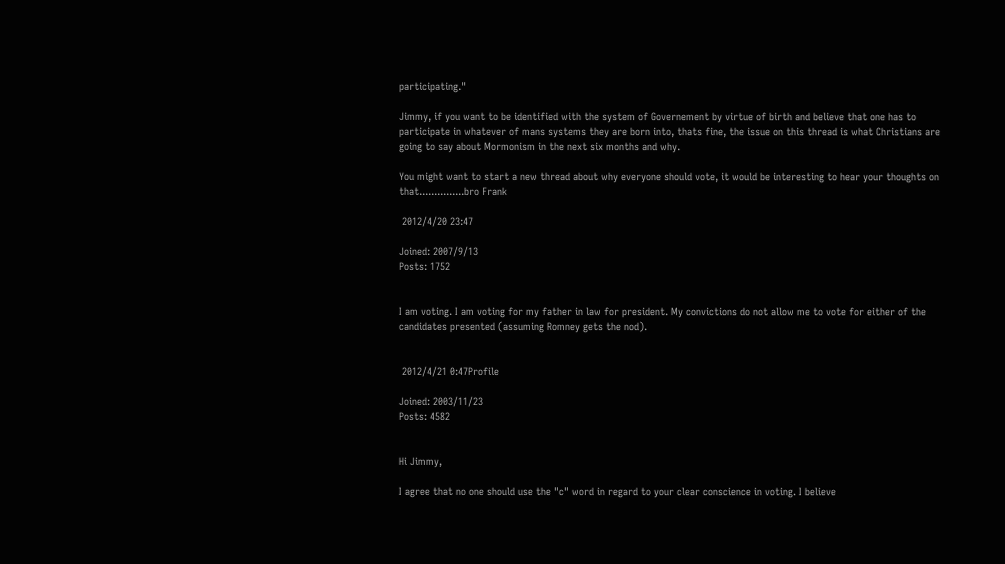participating."

Jimmy, if you want to be identified with the system of Governement by virtue of birth and believe that one has to participate in whatever of mans systems they are born into, thats fine, the issue on this thread is what Christians are going to say about Mormonism in the next six months and why.

You might want to start a new thread about why everyone should vote, it would be interesting to hear your thoughts on that...............bro Frank

 2012/4/20 23:47

Joined: 2007/9/13
Posts: 1752


I am voting. I am voting for my father in law for president. My convictions do not allow me to vote for either of the candidates presented (assuming Romney gets the nod).


 2012/4/21 0:47Profile

Joined: 2003/11/23
Posts: 4582


Hi Jimmy,

I agree that no one should use the "c" word in regard to your clear conscience in voting. I believe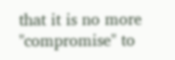that it is no more "compromise" to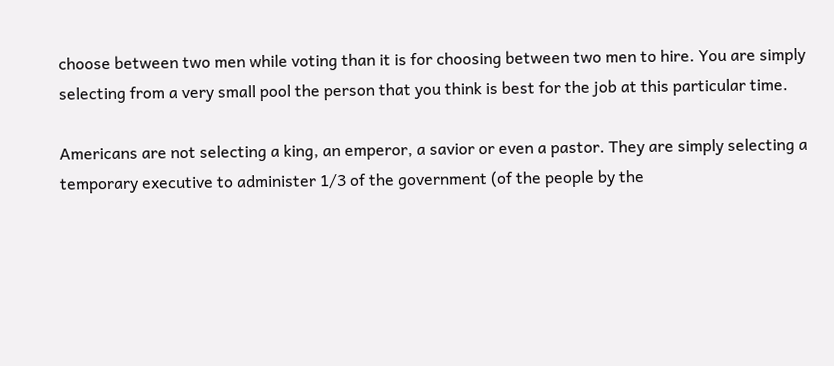choose between two men while voting than it is for choosing between two men to hire. You are simply selecting from a very small pool the person that you think is best for the job at this particular time.

Americans are not selecting a king, an emperor, a savior or even a pastor. They are simply selecting a temporary executive to administer 1/3 of the government (of the people by the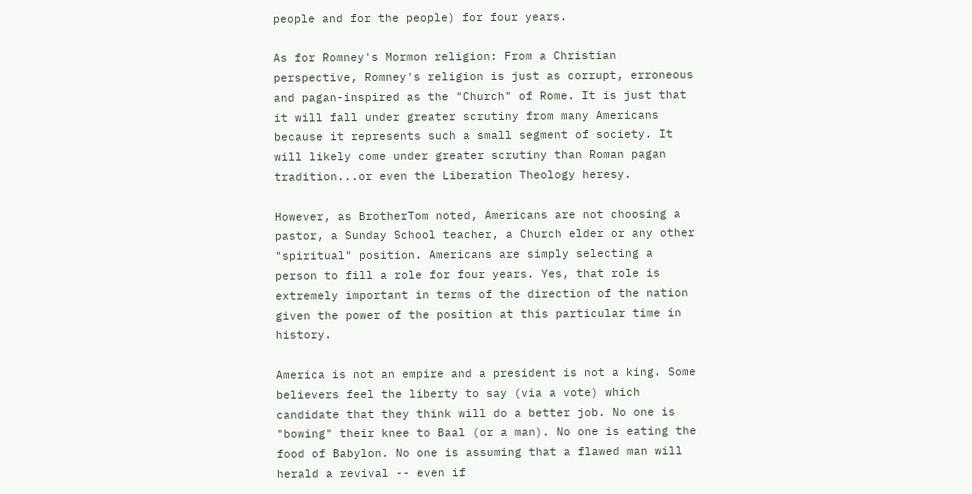people and for the people) for four years.

As for Romney's Mormon religion: From a Christian perspective, Romney's religion is just as corrupt, erroneous and pagan-inspired as the "Church" of Rome. It is just that it will fall under greater scrutiny from many Americans because it represents such a small segment of society. It will likely come under greater scrutiny than Roman pagan tradition...or even the Liberation Theology heresy.

However, as BrotherTom noted, Americans are not choosing a pastor, a Sunday School teacher, a Church elder or any other "spiritual" position. Americans are simply selecting a person to fill a role for four years. Yes, that role is extremely important in terms of the direction of the nation given the power of the position at this particular time in history.

America is not an empire and a president is not a king. Some believers feel the liberty to say (via a vote) which candidate that they think will do a better job. No one is "bowing" their knee to Baal (or a man). No one is eating the food of Babylon. No one is assuming that a flawed man will herald a revival -- even if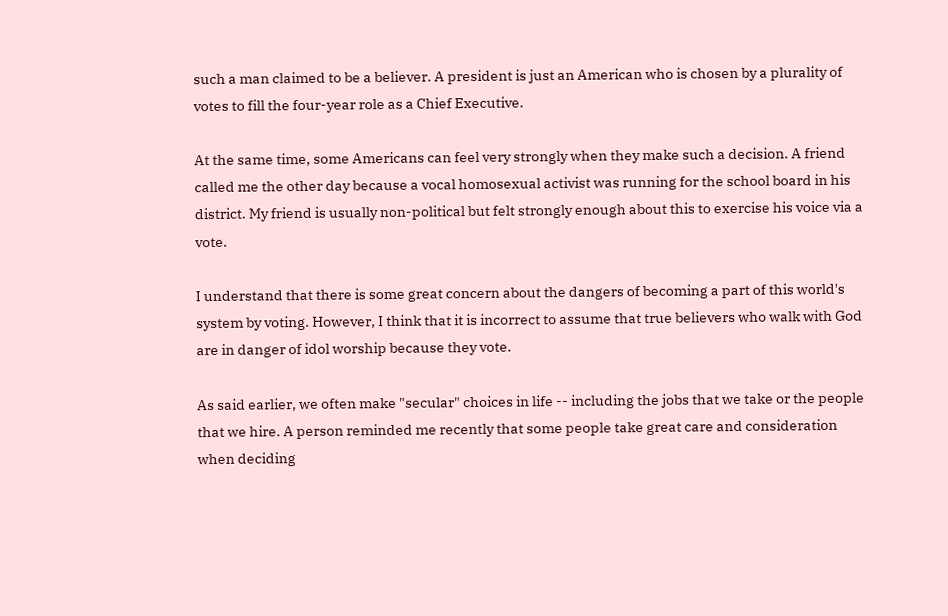such a man claimed to be a believer. A president is just an American who is chosen by a plurality of votes to fill the four-year role as a Chief Executive.

At the same time, some Americans can feel very strongly when they make such a decision. A friend called me the other day because a vocal homosexual activist was running for the school board in his district. My friend is usually non-political but felt strongly enough about this to exercise his voice via a vote.

I understand that there is some great concern about the dangers of becoming a part of this world's system by voting. However, I think that it is incorrect to assume that true believers who walk with God are in danger of idol worship because they vote.

As said earlier, we often make "secular" choices in life -- including the jobs that we take or the people that we hire. A person reminded me recently that some people take great care and consideration when deciding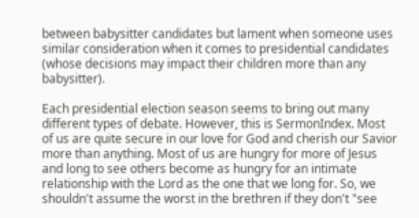between babysitter candidates but lament when someone uses similar consideration when it comes to presidential candidates (whose decisions may impact their children more than any babysitter).

Each presidential election season seems to bring out many different types of debate. However, this is SermonIndex. Most of us are quite secure in our love for God and cherish our Savior more than anything. Most of us are hungry for more of Jesus and long to see others become as hungry for an intimate relationship with the Lord as the one that we long for. So, we shouldn't assume the worst in the brethren if they don't "see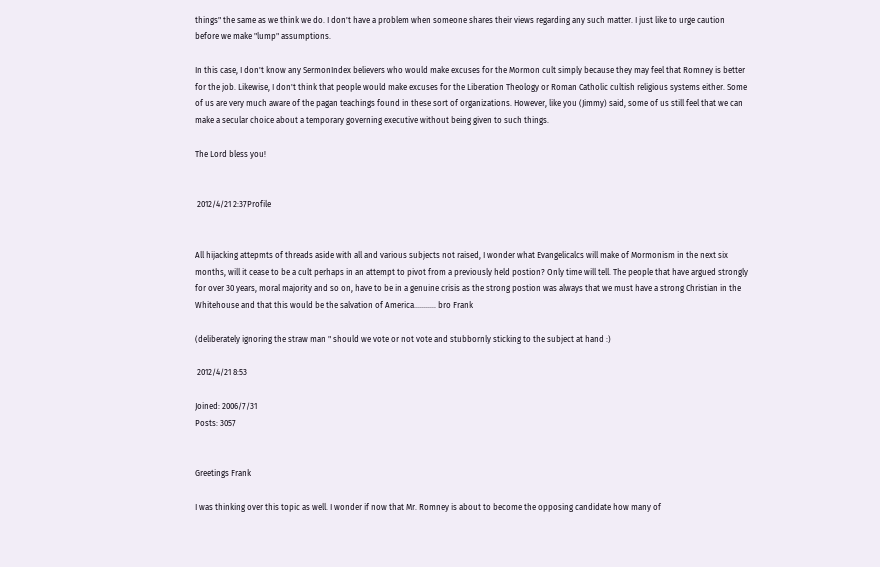things" the same as we think we do. I don't have a problem when someone shares their views regarding any such matter. I just like to urge caution before we make "lump" assumptions.

In this case, I don't know any SermonIndex believers who would make excuses for the Mormon cult simply because they may feel that Romney is better for the job. Likewise, I don't think that people would make excuses for the Liberation Theology or Roman Catholic cultish religious systems either. Some of us are very much aware of the pagan teachings found in these sort of organizations. However, like you (Jimmy) said, some of us still feel that we can make a secular choice about a temporary governing executive without being given to such things.

The Lord bless you!


 2012/4/21 2:37Profile


All hijacking attepmts of threads aside with all and various subjects not raised, I wonder what Evangelicalcs will make of Mormonism in the next six months, will it cease to be a cult perhaps in an attempt to pivot from a previously held postion? Only time will tell. The people that have argued strongly for over 30 years, moral majority and so on, have to be in a genuine crisis as the strong postion was always that we must have a strong Christian in the Whitehouse and that this would be the salvation of America........... bro Frank

(deliberately ignoring the straw man " should we vote or not vote and stubbornly sticking to the subject at hand :)

 2012/4/21 8:53

Joined: 2006/7/31
Posts: 3057


Greetings Frank

I was thinking over this topic as well. I wonder if now that Mr. Romney is about to become the opposing candidate how many of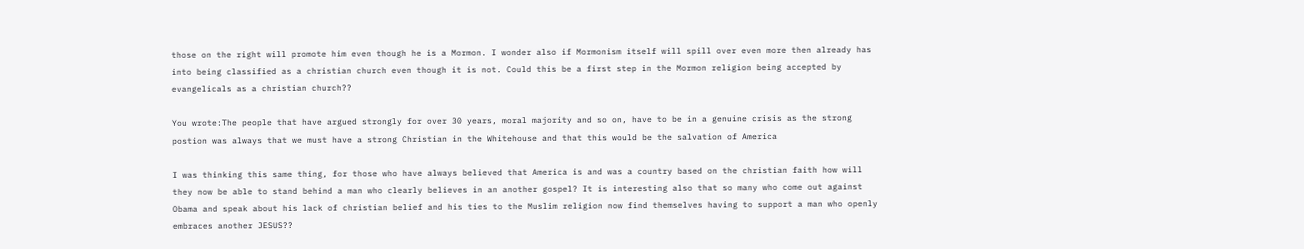those on the right will promote him even though he is a Mormon. I wonder also if Mormonism itself will spill over even more then already has into being classified as a christian church even though it is not. Could this be a first step in the Mormon religion being accepted by evangelicals as a christian church??

You wrote:The people that have argued strongly for over 30 years, moral majority and so on, have to be in a genuine crisis as the strong postion was always that we must have a strong Christian in the Whitehouse and that this would be the salvation of America

I was thinking this same thing, for those who have always believed that America is and was a country based on the christian faith how will they now be able to stand behind a man who clearly believes in an another gospel? It is interesting also that so many who come out against Obama and speak about his lack of christian belief and his ties to the Muslim religion now find themselves having to support a man who openly embraces another JESUS??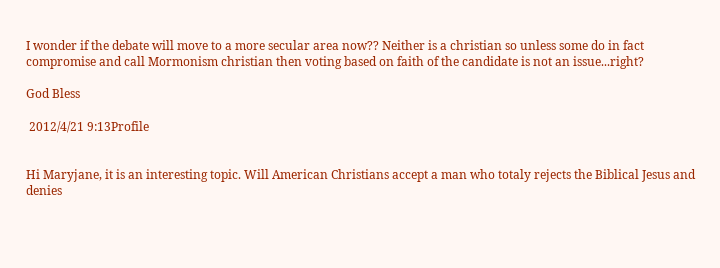I wonder if the debate will move to a more secular area now?? Neither is a christian so unless some do in fact compromise and call Mormonism christian then voting based on faith of the candidate is not an issue...right?

God Bless

 2012/4/21 9:13Profile


Hi Maryjane, it is an interesting topic. Will American Christians accept a man who totaly rejects the Biblical Jesus and denies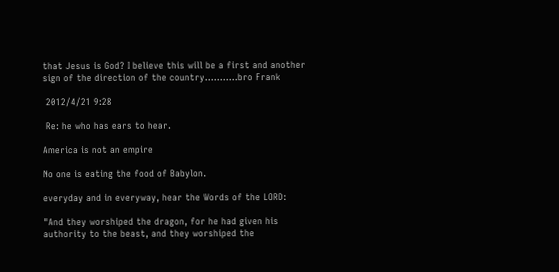that Jesus is God? I believe this will be a first and another sign of the direction of the country...........bro Frank

 2012/4/21 9:28

 Re: he who has ears to hear.

America is not an empire

No one is eating the food of Babylon.

everyday and in everyway, hear the Words of the LORD:

"And they worshiped the dragon, for he had given his authority to the beast, and they worshiped the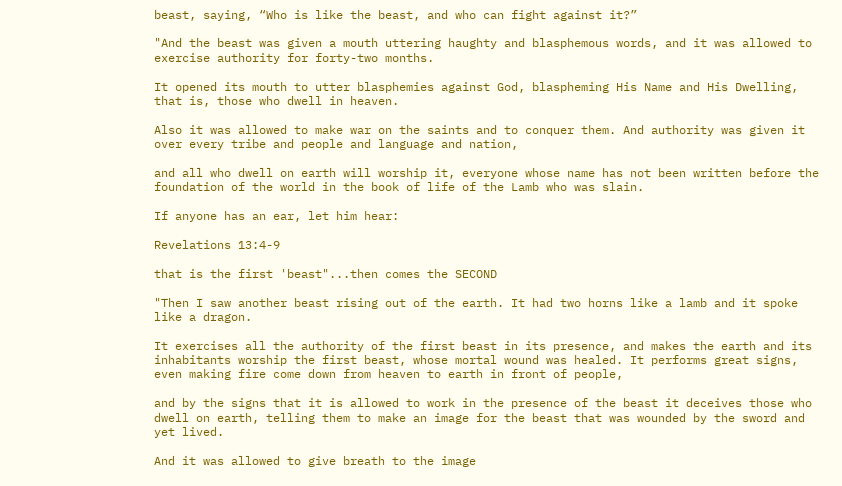beast, saying, “Who is like the beast, and who can fight against it?”

"And the beast was given a mouth uttering haughty and blasphemous words, and it was allowed to exercise authority for forty-two months.

It opened its mouth to utter blasphemies against God, blaspheming His Name and His Dwelling, that is, those who dwell in heaven.

Also it was allowed to make war on the saints and to conquer them. And authority was given it over every tribe and people and language and nation,

and all who dwell on earth will worship it, everyone whose name has not been written before the foundation of the world in the book of life of the Lamb who was slain.

If anyone has an ear, let him hear:

Revelations 13:4-9

that is the first 'beast"...then comes the SECOND

"Then I saw another beast rising out of the earth. It had two horns like a lamb and it spoke like a dragon.

It exercises all the authority of the first beast in its presence, and makes the earth and its inhabitants worship the first beast, whose mortal wound was healed. It performs great signs, even making fire come down from heaven to earth in front of people,

and by the signs that it is allowed to work in the presence of the beast it deceives those who dwell on earth, telling them to make an image for the beast that was wounded by the sword and yet lived.

And it was allowed to give breath to the image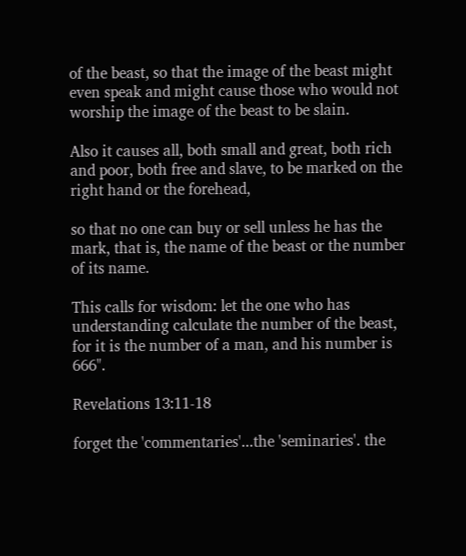of the beast, so that the image of the beast might even speak and might cause those who would not worship the image of the beast to be slain.

Also it causes all, both small and great, both rich and poor, both free and slave, to be marked on the right hand or the forehead,

so that no one can buy or sell unless he has the mark, that is, the name of the beast or the number of its name.

This calls for wisdom: let the one who has understanding calculate the number of the beast, for it is the number of a man, and his number is 666".

Revelations 13:11-18

forget the 'commentaries'...the 'seminaries'. the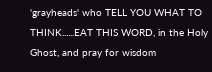'grayheads' who TELL YOU WHAT TO THINK......EAT THIS WORD, in the Holy Ghost, and pray for wisdom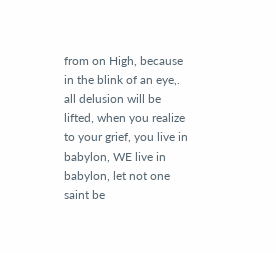from on High, because in the blink of an eye,. all delusion will be lifted, when you realize to your grief, you live in babylon, WE live in babylon, let not one saint be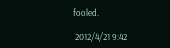fooled.

 2012/4/21 9:42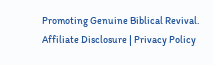Promoting Genuine Biblical Revival.
Affiliate Disclosure | Privacy Policy